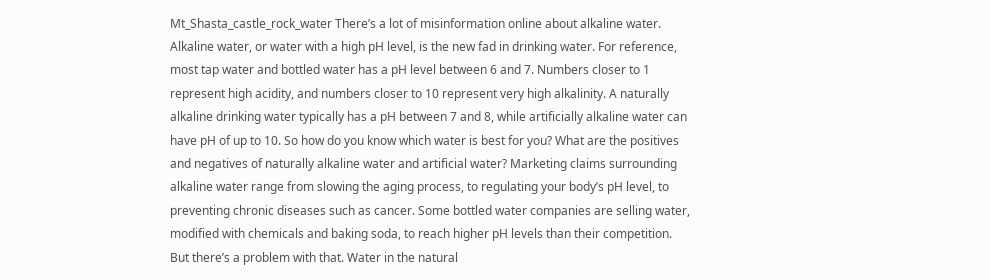Mt_Shasta_castle_rock_water There’s a lot of misinformation online about alkaline water. Alkaline water, or water with a high pH level, is the new fad in drinking water. For reference, most tap water and bottled water has a pH level between 6 and 7. Numbers closer to 1 represent high acidity, and numbers closer to 10 represent very high alkalinity. A naturally alkaline drinking water typically has a pH between 7 and 8, while artificially alkaline water can have pH of up to 10. So how do you know which water is best for you? What are the positives and negatives of naturally alkaline water and artificial water? Marketing claims surrounding alkaline water range from slowing the aging process, to regulating your body’s pH level, to preventing chronic diseases such as cancer. Some bottled water companies are selling water, modified with chemicals and baking soda, to reach higher pH levels than their competition. But there’s a problem with that. Water in the natural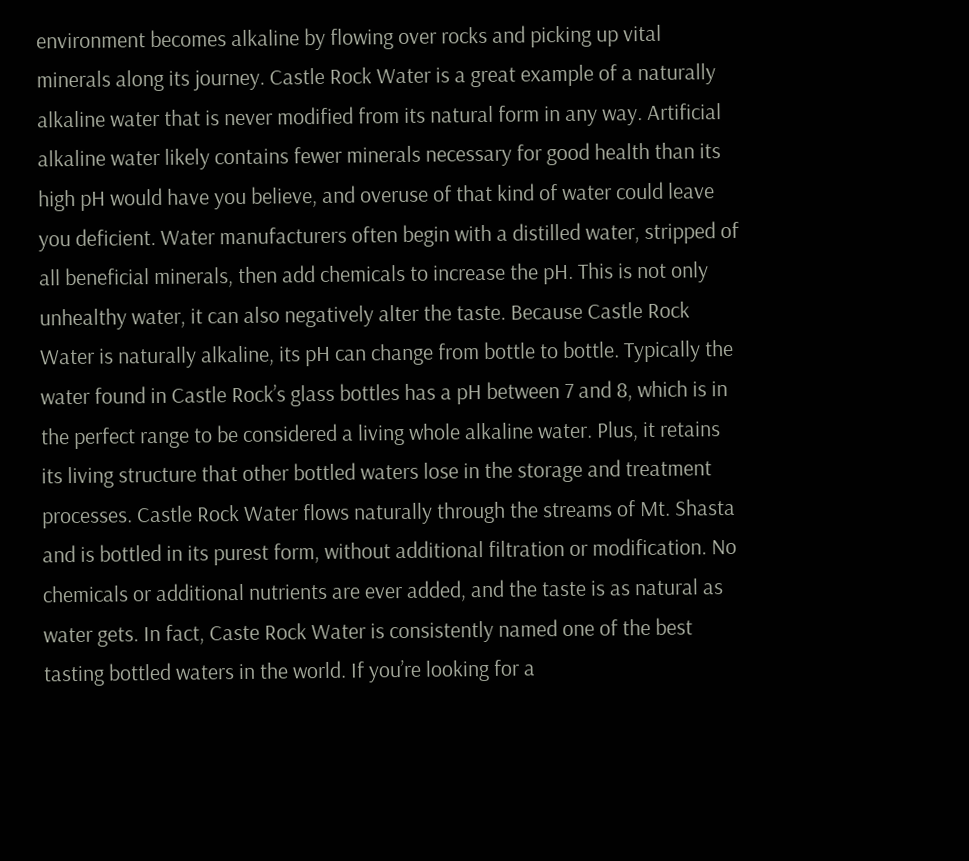environment becomes alkaline by flowing over rocks and picking up vital minerals along its journey. Castle Rock Water is a great example of a naturally alkaline water that is never modified from its natural form in any way. Artificial alkaline water likely contains fewer minerals necessary for good health than its high pH would have you believe, and overuse of that kind of water could leave you deficient. Water manufacturers often begin with a distilled water, stripped of all beneficial minerals, then add chemicals to increase the pH. This is not only unhealthy water, it can also negatively alter the taste. Because Castle Rock Water is naturally alkaline, its pH can change from bottle to bottle. Typically the water found in Castle Rock’s glass bottles has a pH between 7 and 8, which is in the perfect range to be considered a living whole alkaline water. Plus, it retains its living structure that other bottled waters lose in the storage and treatment processes. Castle Rock Water flows naturally through the streams of Mt. Shasta and is bottled in its purest form, without additional filtration or modification. No chemicals or additional nutrients are ever added, and the taste is as natural as water gets. In fact, Caste Rock Water is consistently named one of the best tasting bottled waters in the world. If you’re looking for a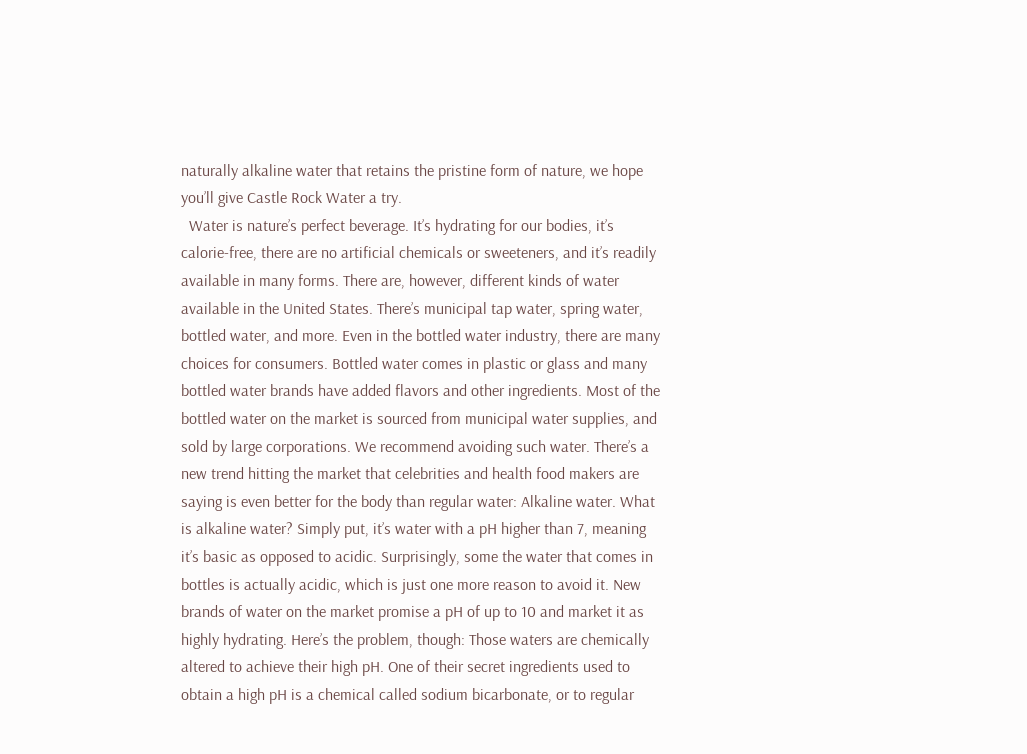naturally alkaline water that retains the pristine form of nature, we hope you’ll give Castle Rock Water a try.
  Water is nature’s perfect beverage. It’s hydrating for our bodies, it’s calorie-free, there are no artificial chemicals or sweeteners, and it’s readily available in many forms. There are, however, different kinds of water available in the United States. There’s municipal tap water, spring water, bottled water, and more. Even in the bottled water industry, there are many choices for consumers. Bottled water comes in plastic or glass and many bottled water brands have added flavors and other ingredients. Most of the bottled water on the market is sourced from municipal water supplies, and sold by large corporations. We recommend avoiding such water. There’s a new trend hitting the market that celebrities and health food makers are saying is even better for the body than regular water: Alkaline water. What is alkaline water? Simply put, it’s water with a pH higher than 7, meaning it’s basic as opposed to acidic. Surprisingly, some the water that comes in bottles is actually acidic, which is just one more reason to avoid it. New brands of water on the market promise a pH of up to 10 and market it as highly hydrating. Here’s the problem, though: Those waters are chemically altered to achieve their high pH. One of their secret ingredients used to obtain a high pH is a chemical called sodium bicarbonate, or to regular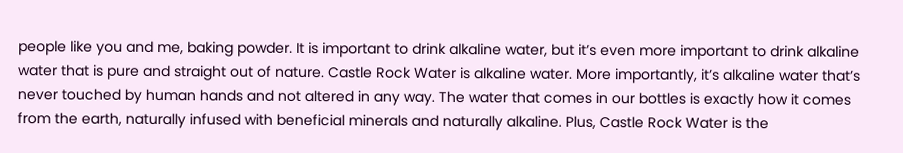people like you and me, baking powder. It is important to drink alkaline water, but it’s even more important to drink alkaline water that is pure and straight out of nature. Castle Rock Water is alkaline water. More importantly, it’s alkaline water that’s never touched by human hands and not altered in any way. The water that comes in our bottles is exactly how it comes from the earth, naturally infused with beneficial minerals and naturally alkaline. Plus, Castle Rock Water is the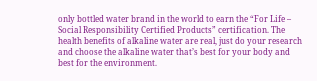only bottled water brand in the world to earn the “For Life – Social Responsibility Certified Products” certification. The health benefits of alkaline water are real, just do your research and choose the alkaline water that’s best for your body and best for the environment.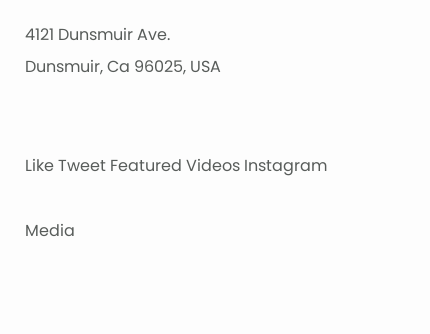4121 Dunsmuir Ave.
Dunsmuir, Ca 96025, USA


Like Tweet Featured Videos Instagram

Media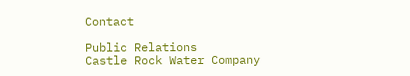Contact

Public Relations
Castle Rock Water Company